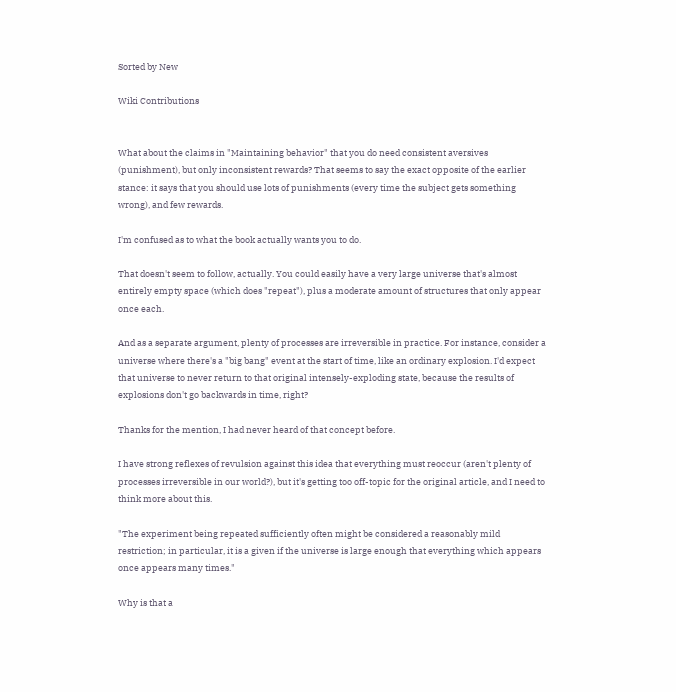Sorted by New

Wiki Contributions


What about the claims in "Maintaining behavior" that you do need consistent aversives (punishment), but only inconsistent rewards? That seems to say the exact opposite of the earlier stance: it says that you should use lots of punishments (every time the subject gets something wrong), and few rewards.

I'm confused as to what the book actually wants you to do.

That doesn't seem to follow, actually. You could easily have a very large universe that's almost entirely empty space (which does "repeat"), plus a moderate amount of structures that only appear once each.

And as a separate argument, plenty of processes are irreversible in practice. For instance, consider a universe where there's a "big bang" event at the start of time, like an ordinary explosion. I'd expect that universe to never return to that original intensely-exploding state, because the results of explosions don't go backwards in time, right?

Thanks for the mention, I had never heard of that concept before.

I have strong reflexes of revulsion against this idea that everything must reoccur (aren't plenty of processes irreversible in our world?), but it's getting too off-topic for the original article, and I need to think more about this.

"The experiment being repeated sufficiently often might be considered a reasonably mild restriction; in particular, it is a given if the universe is large enough that everything which appears once appears many times."

Why is that a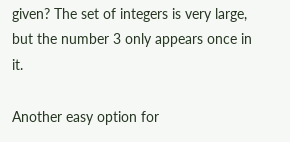given? The set of integers is very large, but the number 3 only appears once in it.

Another easy option for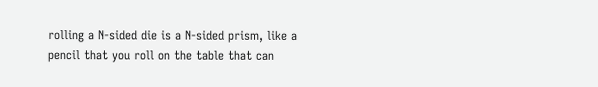rolling a N-sided die is a N-sided prism, like a pencil that you roll on the table that can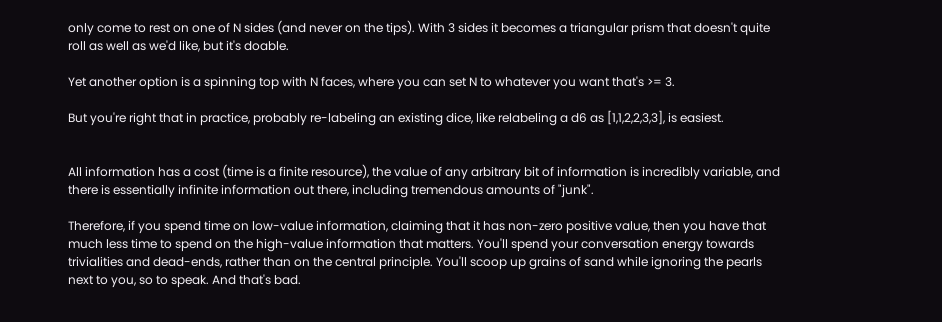only come to rest on one of N sides (and never on the tips). With 3 sides it becomes a triangular prism that doesn't quite roll as well as we'd like, but it's doable.

Yet another option is a spinning top with N faces, where you can set N to whatever you want that's >= 3.

But you're right that in practice, probably re-labeling an existing dice, like relabeling a d6 as [1,1,2,2,3,3], is easiest.


All information has a cost (time is a finite resource), the value of any arbitrary bit of information is incredibly variable, and there is essentially infinite information out there, including tremendous amounts of "junk".

Therefore, if you spend time on low-value information, claiming that it has non-zero positive value, then you have that much less time to spend on the high-value information that matters. You'll spend your conversation energy towards trivialities and dead-ends, rather than on the central principle. You'll scoop up grains of sand while ignoring the pearls next to you, so to speak. And that's bad.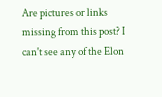Are pictures or links missing from this post? I can't see any of the Elon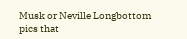Musk or Neville Longbottom pics that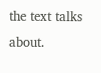the text talks about.